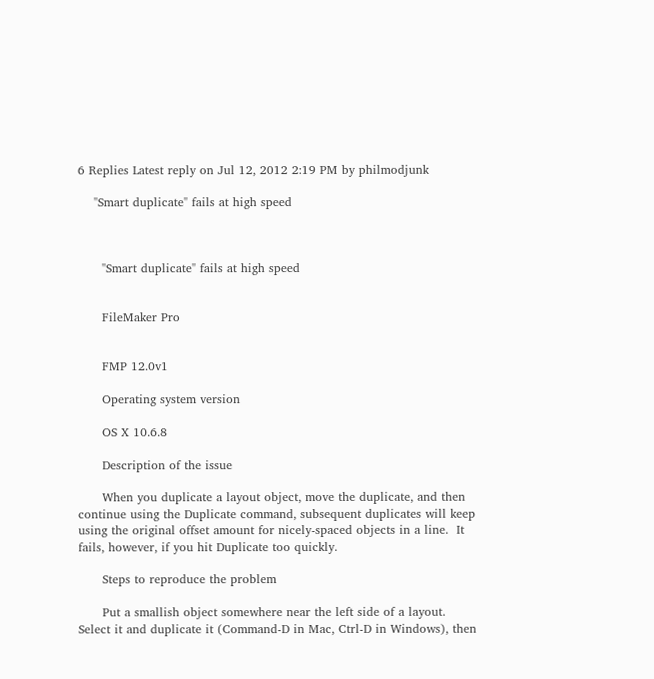6 Replies Latest reply on Jul 12, 2012 2:19 PM by philmodjunk

    "Smart duplicate" fails at high speed



      "Smart duplicate" fails at high speed


      FileMaker Pro


      FMP 12.0v1

      Operating system version

      OS X 10.6.8

      Description of the issue

      When you duplicate a layout object, move the duplicate, and then continue using the Duplicate command, subsequent duplicates will keep using the original offset amount for nicely-spaced objects in a line.  It fails, however, if you hit Duplicate too quickly.

      Steps to reproduce the problem

      Put a smallish object somewhere near the left side of a layout.  Select it and duplicate it (Command-D in Mac, Ctrl-D in Windows), then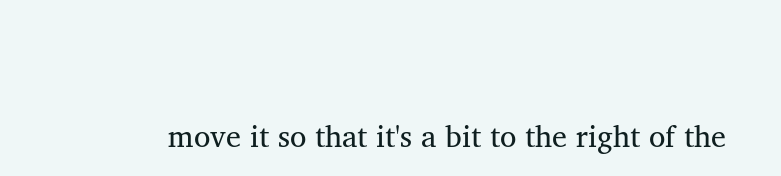move it so that it's a bit to the right of the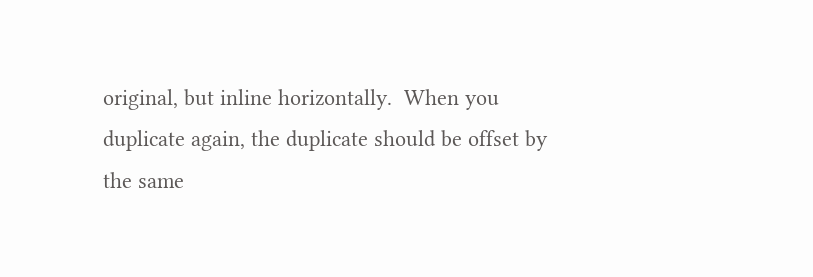original, but inline horizontally.  When you duplicate again, the duplicate should be offset by the same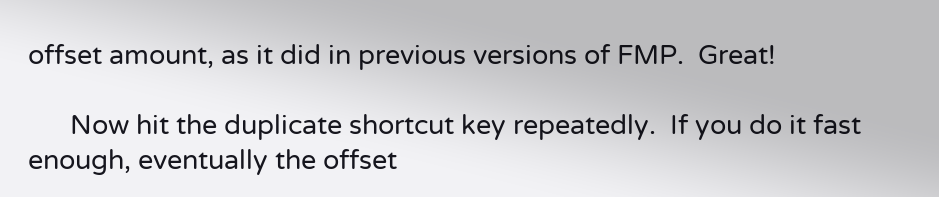offset amount, as it did in previous versions of FMP.  Great!

      Now hit the duplicate shortcut key repeatedly.  If you do it fast enough, eventually the offset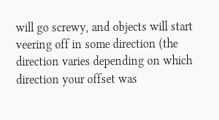will go screwy, and objects will start veering off in some direction (the direction varies depending on which direction your offset was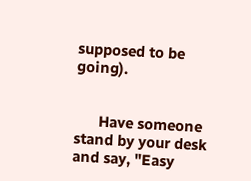supposed to be going).


      Have someone stand by your desk and say, "Easy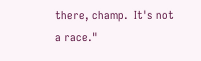there, champ.  It's not a race."